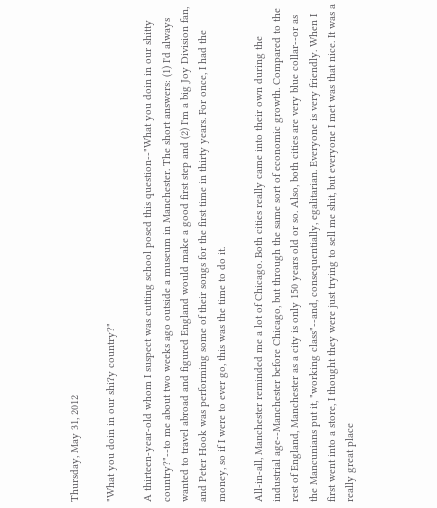Thursday, May 31, 2012

"What you doin in our shiʔy country?"

A thirteen-year-old whom I suspect was cutting school posed this question--"What you doin in our shitty country?"--to me about two weeks ago outside a museum in Manchester. The short answers: (1) I'd always wanted to travel abroad and figured England would make a good first step and (2) I'm a big Joy Division fan, and Peter Hook was performing some of their songs for the first time in thirty years. For once, I had the money, so if I were to ever go, this was the time to do it.

All-in-all, Manchester reminded me a lot of Chicago. Both cities really came into their own during the industrial age--Manchester before Chicago, but through the same sort of economic growth. Compared to the rest of England, Manchester as a city is only 150 years old or so. Also, both cities are very blue collar--or as the Mancunians put it, "working class"--and, consequentially, egalitarian. Everyone is very friendly. When I first went into a store, I thought they were just trying to sell me shit, but everyone I met was that nice. It was a really great place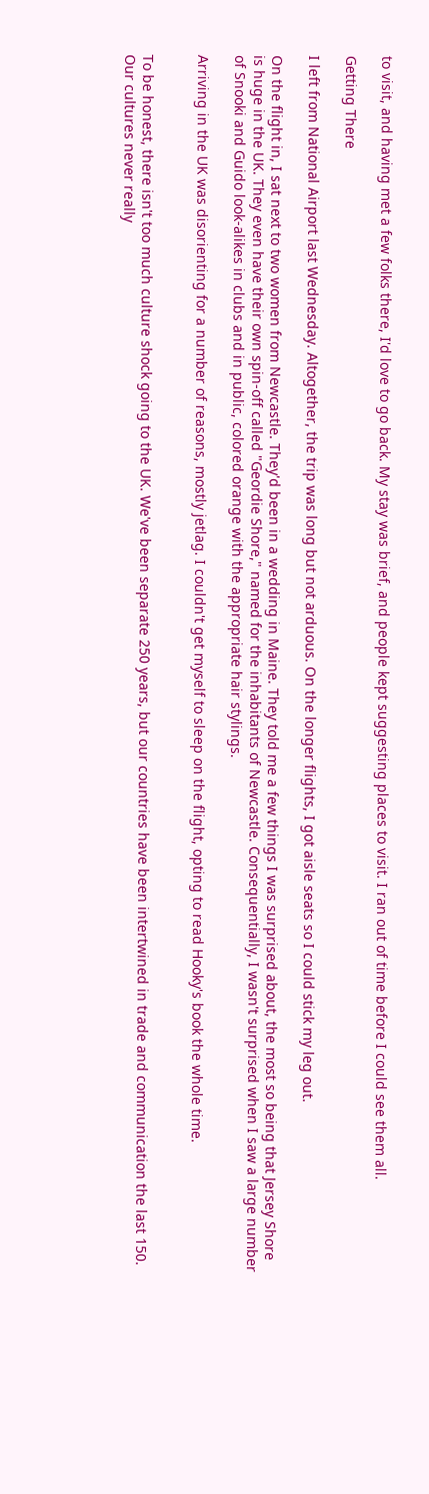to visit, and having met a few folks there, I'd love to go back. My stay was brief, and people kept suggesting places to visit. I ran out of time before I could see them all.

Getting There

I left from National Airport last Wednesday. Altogether, the trip was long but not arduous. On the longer flights, I got aisle seats so I could stick my leg out.

On the flight in, I sat next to two women from Newcastle. They'd been in a wedding in Maine. They told me a few things I was surprised about, the most so being that Jersey Shore is huge in the UK. They even have their own spin-off called "Geordie Shore," named for the inhabitants of Newcastle. Consequentially, I wasn't surprised when I saw a large number of Snooki and Guido look-alikes in clubs and in public, colored orange with the appropriate hair stylings.

Arriving in the UK was disorienting for a number of reasons, mostly jetlag. I couldn't get myself to sleep on the flight, opting to read Hooky's book the whole time.


To be honest, there isn't too much culture shock going to the UK. We've been separate 250 years, but our countries have been intertwined in trade and communication the last 150. Our cultures never really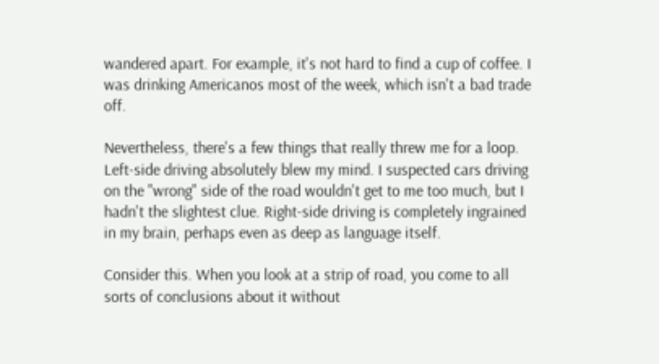wandered apart. For example, it's not hard to find a cup of coffee. I was drinking Americanos most of the week, which isn't a bad trade off.

Nevertheless, there's a few things that really threw me for a loop. Left-side driving absolutely blew my mind. I suspected cars driving on the "wrong" side of the road wouldn't get to me too much, but I hadn't the slightest clue. Right-side driving is completely ingrained in my brain, perhaps even as deep as language itself.

Consider this. When you look at a strip of road, you come to all sorts of conclusions about it without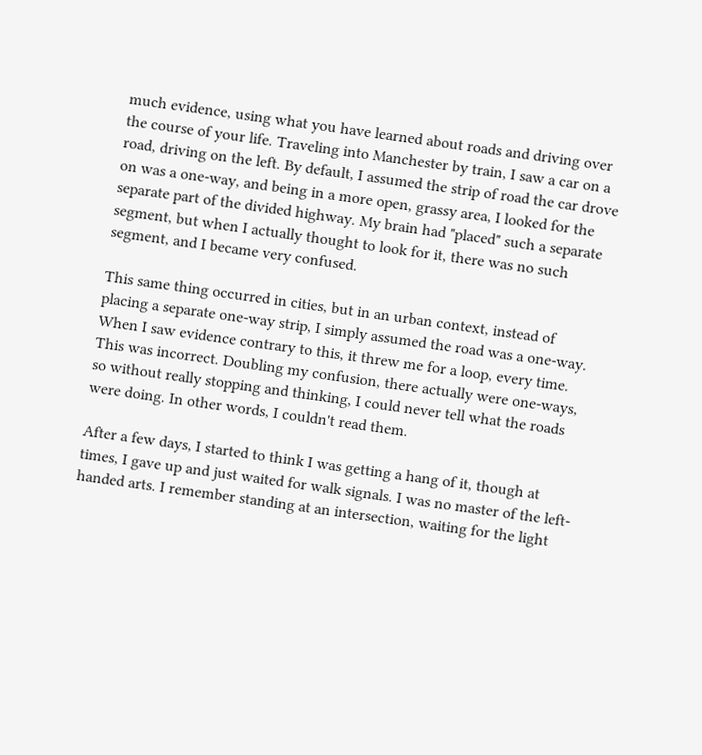much evidence, using what you have learned about roads and driving over the course of your life. Traveling into Manchester by train, I saw a car on a road, driving on the left. By default, I assumed the strip of road the car drove on was a one-way, and being in a more open, grassy area, I looked for the separate part of the divided highway. My brain had "placed" such a separate segment, but when I actually thought to look for it, there was no such segment, and I became very confused.

This same thing occurred in cities, but in an urban context, instead of placing a separate one-way strip, I simply assumed the road was a one-way. When I saw evidence contrary to this, it threw me for a loop, every time. This was incorrect. Doubling my confusion, there actually were one-ways, so without really stopping and thinking, I could never tell what the roads were doing. In other words, I couldn't read them.

After a few days, I started to think I was getting a hang of it, though at times, I gave up and just waited for walk signals. I was no master of the left-handed arts. I remember standing at an intersection, waiting for the light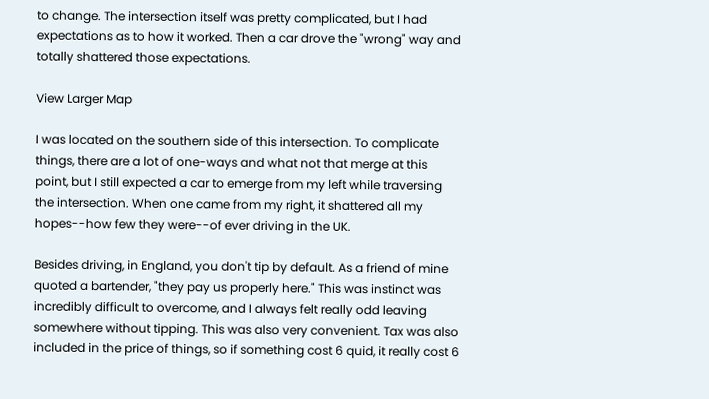to change. The intersection itself was pretty complicated, but I had expectations as to how it worked. Then a car drove the "wrong" way and totally shattered those expectations.

View Larger Map

I was located on the southern side of this intersection. To complicate things, there are a lot of one-ways and what not that merge at this point, but I still expected a car to emerge from my left while traversing the intersection. When one came from my right, it shattered all my hopes--how few they were--of ever driving in the UK.

Besides driving, in England, you don't tip by default. As a friend of mine quoted a bartender, "they pay us properly here." This was instinct was incredibly difficult to overcome, and I always felt really odd leaving somewhere without tipping. This was also very convenient. Tax was also included in the price of things, so if something cost 6 quid, it really cost 6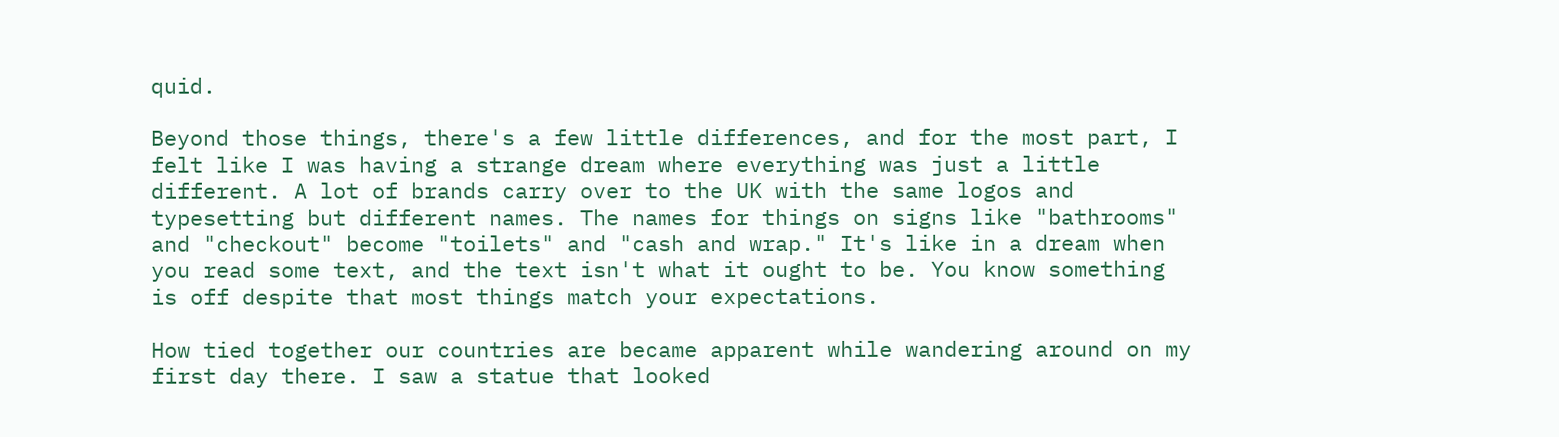quid.

Beyond those things, there's a few little differences, and for the most part, I felt like I was having a strange dream where everything was just a little different. A lot of brands carry over to the UK with the same logos and typesetting but different names. The names for things on signs like "bathrooms" and "checkout" become "toilets" and "cash and wrap." It's like in a dream when you read some text, and the text isn't what it ought to be. You know something is off despite that most things match your expectations.

How tied together our countries are became apparent while wandering around on my first day there. I saw a statue that looked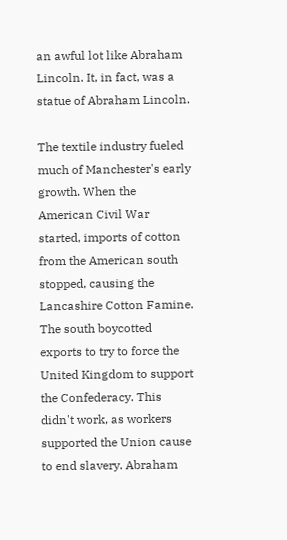an awful lot like Abraham Lincoln. It, in fact, was a statue of Abraham Lincoln.

The textile industry fueled much of Manchester's early growth. When the American Civil War started, imports of cotton from the American south stopped, causing the Lancashire Cotton Famine. The south boycotted exports to try to force the United Kingdom to support the Confederacy. This didn't work, as workers supported the Union cause to end slavery. Abraham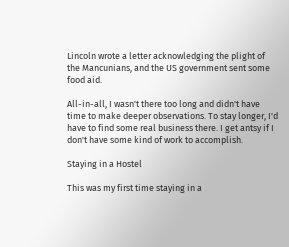Lincoln wrote a letter acknowledging the plight of the Mancunians, and the US government sent some food aid.

All-in-all, I wasn't there too long and didn't have time to make deeper observations. To stay longer, I'd have to find some real business there. I get antsy if I don't have some kind of work to accomplish.

Staying in a Hostel

This was my first time staying in a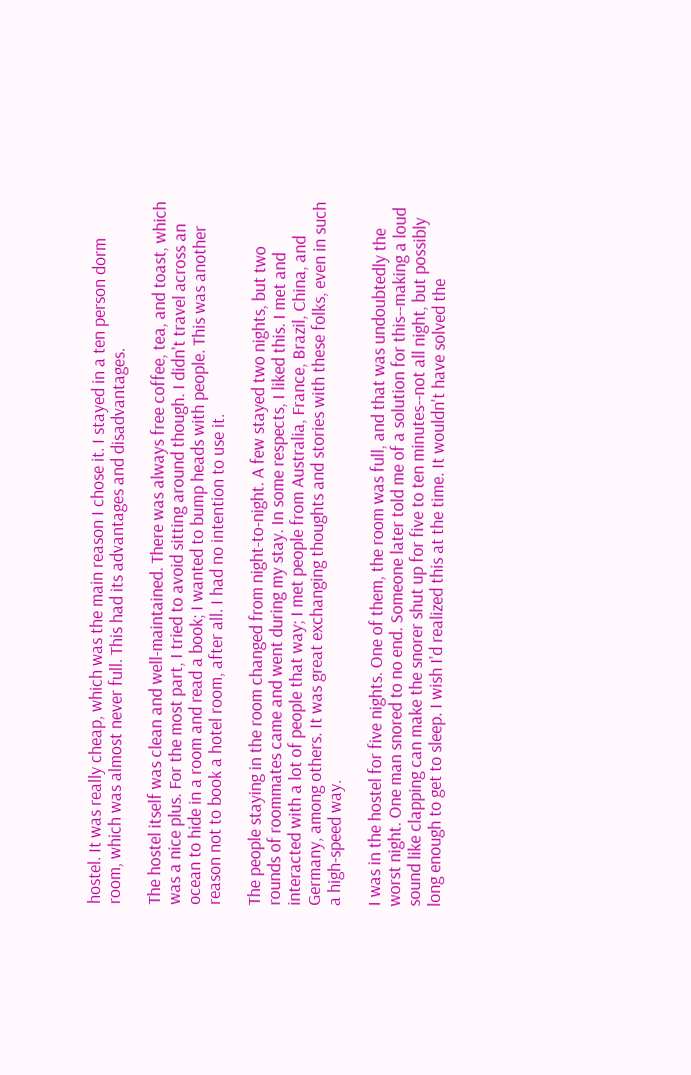hostel. It was really cheap, which was the main reason I chose it. I stayed in a ten person dorm room, which was almost never full. This had its advantages and disadvantages.

The hostel itself was clean and well-maintained. There was always free coffee, tea, and toast, which was a nice plus. For the most part, I tried to avoid sitting around though. I didn't travel across an ocean to hide in a room and read a book; I wanted to bump heads with people. This was another reason not to book a hotel room, after all. I had no intention to use it.

The people staying in the room changed from night-to-night. A few stayed two nights, but two rounds of roommates came and went during my stay. In some respects, I liked this. I met and interacted with a lot of people that way; I met people from Australia, France, Brazil, China, and Germany, among others. It was great exchanging thoughts and stories with these folks, even in such a high-speed way.

I was in the hostel for five nights. One of them, the room was full, and that was undoubtedly the worst night. One man snored to no end. Someone later told me of a solution for this--making a loud sound like clapping can make the snorer shut up for five to ten minutes--not all night, but possibly long enough to get to sleep. I wish I'd realized this at the time. It wouldn't have solved the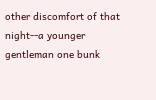other discomfort of that night--a younger gentleman one bunk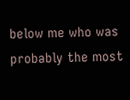below me who was probably the most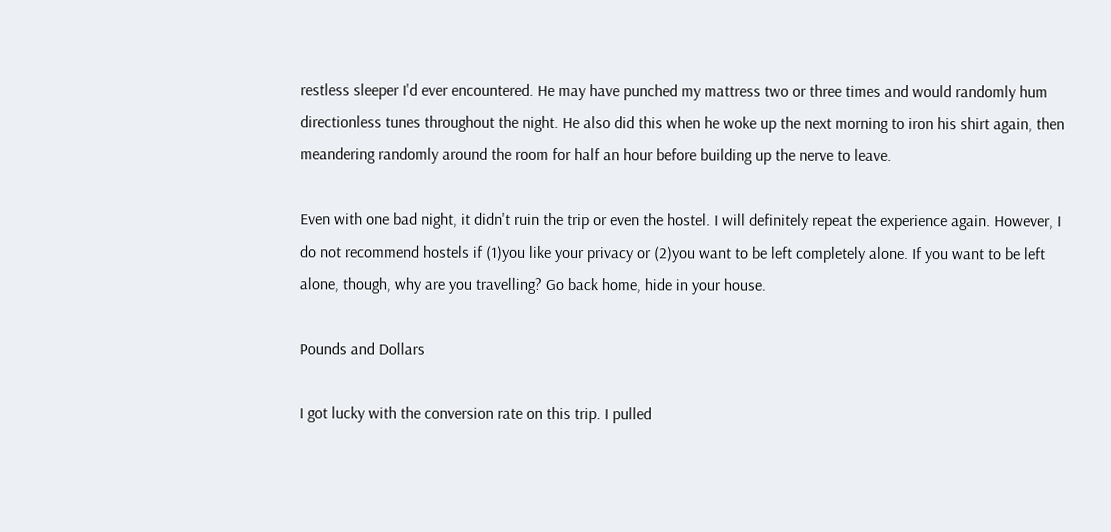restless sleeper I'd ever encountered. He may have punched my mattress two or three times and would randomly hum directionless tunes throughout the night. He also did this when he woke up the next morning to iron his shirt again, then meandering randomly around the room for half an hour before building up the nerve to leave.

Even with one bad night, it didn't ruin the trip or even the hostel. I will definitely repeat the experience again. However, I do not recommend hostels if (1)you like your privacy or (2)you want to be left completely alone. If you want to be left alone, though, why are you travelling? Go back home, hide in your house.

Pounds and Dollars

I got lucky with the conversion rate on this trip. I pulled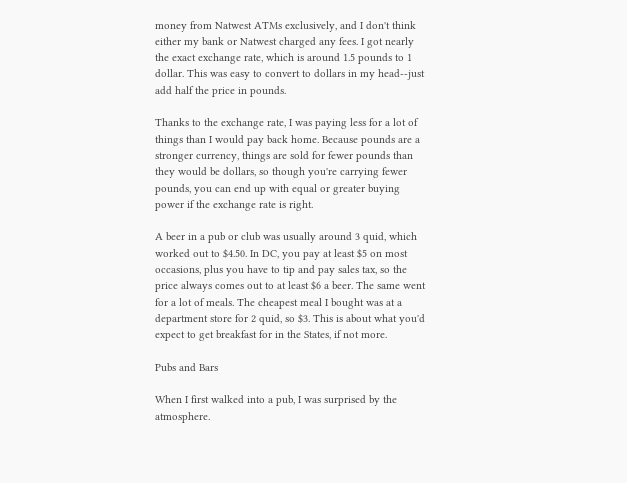money from Natwest ATMs exclusively, and I don't think either my bank or Natwest charged any fees. I got nearly the exact exchange rate, which is around 1.5 pounds to 1 dollar. This was easy to convert to dollars in my head--just add half the price in pounds.

Thanks to the exchange rate, I was paying less for a lot of things than I would pay back home. Because pounds are a stronger currency, things are sold for fewer pounds than they would be dollars, so though you're carrying fewer pounds, you can end up with equal or greater buying power if the exchange rate is right.

A beer in a pub or club was usually around 3 quid, which worked out to $4.50. In DC, you pay at least $5 on most occasions, plus you have to tip and pay sales tax, so the price always comes out to at least $6 a beer. The same went for a lot of meals. The cheapest meal I bought was at a department store for 2 quid, so $3. This is about what you'd expect to get breakfast for in the States, if not more.

Pubs and Bars

When I first walked into a pub, I was surprised by the atmosphere.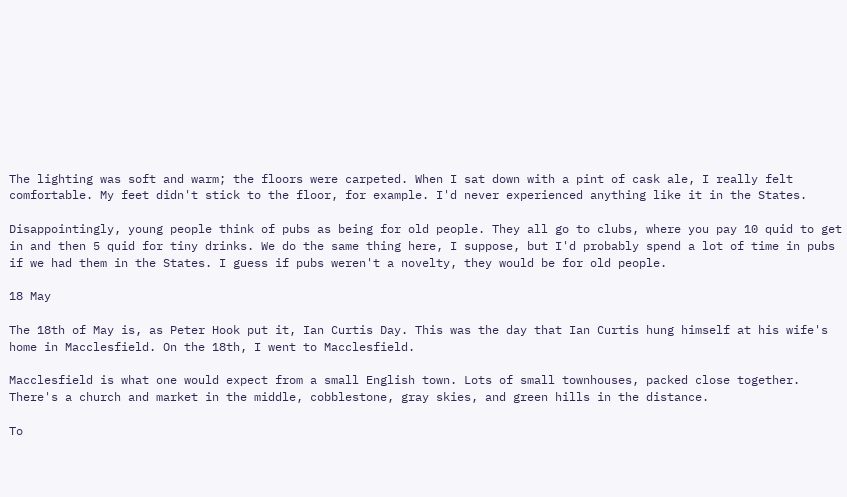The lighting was soft and warm; the floors were carpeted. When I sat down with a pint of cask ale, I really felt comfortable. My feet didn't stick to the floor, for example. I'd never experienced anything like it in the States.

Disappointingly, young people think of pubs as being for old people. They all go to clubs, where you pay 10 quid to get in and then 5 quid for tiny drinks. We do the same thing here, I suppose, but I'd probably spend a lot of time in pubs if we had them in the States. I guess if pubs weren't a novelty, they would be for old people.

18 May

The 18th of May is, as Peter Hook put it, Ian Curtis Day. This was the day that Ian Curtis hung himself at his wife's home in Macclesfield. On the 18th, I went to Macclesfield.

Macclesfield is what one would expect from a small English town. Lots of small townhouses, packed close together. There's a church and market in the middle, cobblestone, gray skies, and green hills in the distance.

To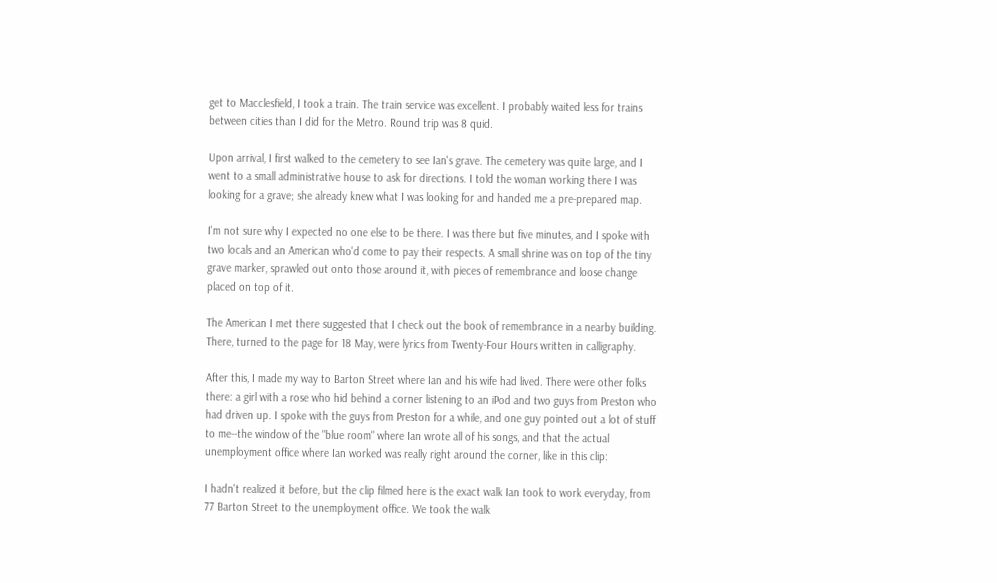get to Macclesfield, I took a train. The train service was excellent. I probably waited less for trains between cities than I did for the Metro. Round trip was 8 quid.

Upon arrival, I first walked to the cemetery to see Ian's grave. The cemetery was quite large, and I went to a small administrative house to ask for directions. I told the woman working there I was looking for a grave; she already knew what I was looking for and handed me a pre-prepared map.

I'm not sure why I expected no one else to be there. I was there but five minutes, and I spoke with two locals and an American who'd come to pay their respects. A small shrine was on top of the tiny grave marker, sprawled out onto those around it, with pieces of remembrance and loose change placed on top of it.

The American I met there suggested that I check out the book of remembrance in a nearby building. There, turned to the page for 18 May, were lyrics from Twenty-Four Hours written in calligraphy.

After this, I made my way to Barton Street where Ian and his wife had lived. There were other folks there: a girl with a rose who hid behind a corner listening to an iPod and two guys from Preston who had driven up. I spoke with the guys from Preston for a while, and one guy pointed out a lot of stuff to me--the window of the "blue room" where Ian wrote all of his songs, and that the actual unemployment office where Ian worked was really right around the corner, like in this clip:

I hadn't realized it before, but the clip filmed here is the exact walk Ian took to work everyday, from 77 Barton Street to the unemployment office. We took the walk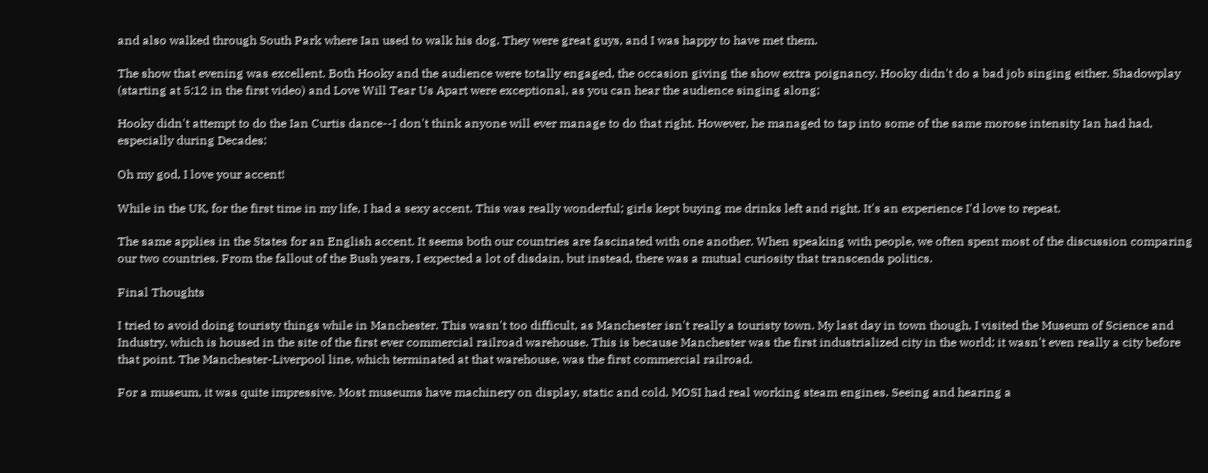and also walked through South Park where Ian used to walk his dog. They were great guys, and I was happy to have met them.

The show that evening was excellent. Both Hooky and the audience were totally engaged, the occasion giving the show extra poignancy. Hooky didn't do a bad job singing either. Shadowplay (starting at 5:12 in the first video) and Love Will Tear Us Apart were exceptional, as you can hear the audience singing along:

Hooky didn't attempt to do the Ian Curtis dance--I don't think anyone will ever manage to do that right. However, he managed to tap into some of the same morose intensity Ian had had, especially during Decades:

Oh my god, I love your accent!

While in the UK, for the first time in my life, I had a sexy accent. This was really wonderful; girls kept buying me drinks left and right. It's an experience I'd love to repeat.

The same applies in the States for an English accent. It seems both our countries are fascinated with one another. When speaking with people, we often spent most of the discussion comparing our two countries. From the fallout of the Bush years, I expected a lot of disdain, but instead, there was a mutual curiosity that transcends politics.

Final Thoughts

I tried to avoid doing touristy things while in Manchester. This wasn't too difficult, as Manchester isn't really a touristy town. My last day in town though, I visited the Museum of Science and Industry, which is housed in the site of the first ever commercial railroad warehouse. This is because Manchester was the first industrialized city in the world; it wasn't even really a city before that point. The Manchester-Liverpool line, which terminated at that warehouse, was the first commercial railroad.

For a museum, it was quite impressive. Most museums have machinery on display, static and cold. MOSI had real working steam engines. Seeing and hearing a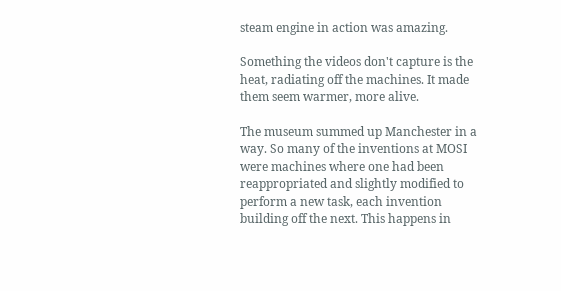steam engine in action was amazing.

Something the videos don't capture is the heat, radiating off the machines. It made them seem warmer, more alive.

The museum summed up Manchester in a way. So many of the inventions at MOSI were machines where one had been reappropriated and slightly modified to perform a new task, each invention building off the next. This happens in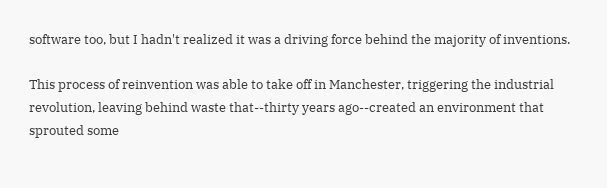software too, but I hadn't realized it was a driving force behind the majority of inventions.

This process of reinvention was able to take off in Manchester, triggering the industrial revolution, leaving behind waste that--thirty years ago--created an environment that sprouted some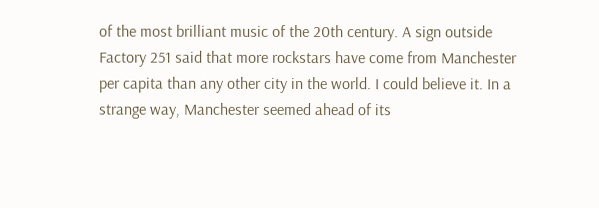of the most brilliant music of the 20th century. A sign outside Factory 251 said that more rockstars have come from Manchester per capita than any other city in the world. I could believe it. In a strange way, Manchester seemed ahead of its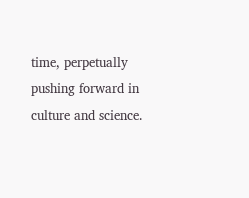time, perpetually pushing forward in culture and science.